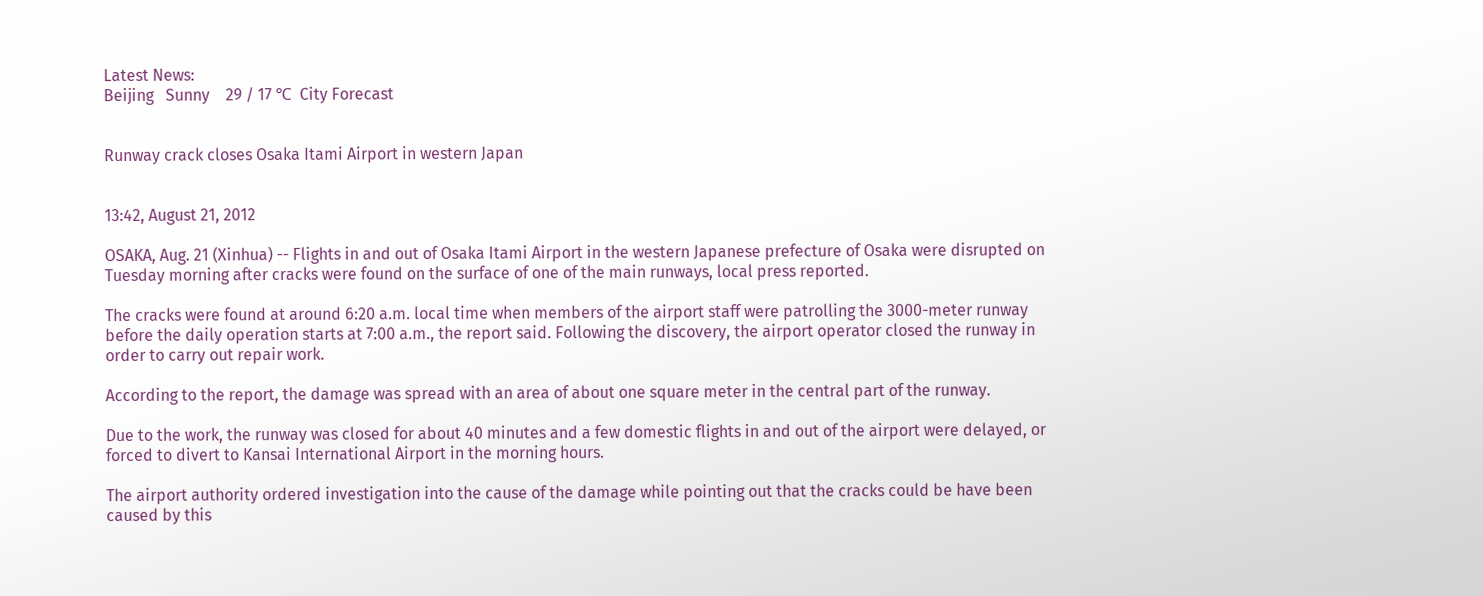Latest News:
Beijing   Sunny    29 / 17 ℃  City Forecast


Runway crack closes Osaka Itami Airport in western Japan


13:42, August 21, 2012

OSAKA, Aug. 21 (Xinhua) -- Flights in and out of Osaka Itami Airport in the western Japanese prefecture of Osaka were disrupted on Tuesday morning after cracks were found on the surface of one of the main runways, local press reported.

The cracks were found at around 6:20 a.m. local time when members of the airport staff were patrolling the 3000-meter runway before the daily operation starts at 7:00 a.m., the report said. Following the discovery, the airport operator closed the runway in order to carry out repair work.

According to the report, the damage was spread with an area of about one square meter in the central part of the runway.

Due to the work, the runway was closed for about 40 minutes and a few domestic flights in and out of the airport were delayed, or forced to divert to Kansai International Airport in the morning hours.

The airport authority ordered investigation into the cause of the damage while pointing out that the cracks could be have been caused by this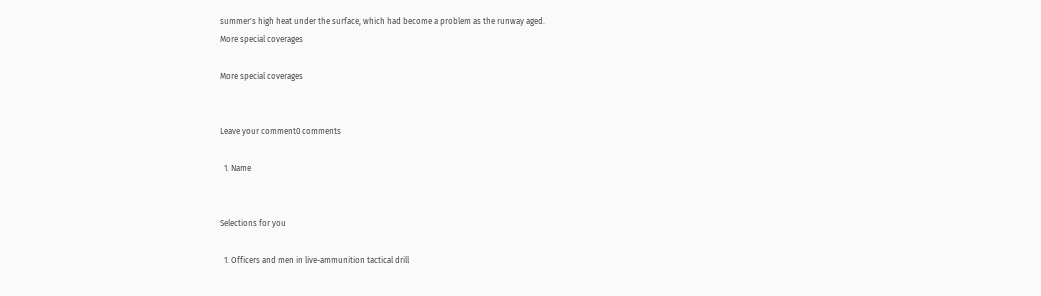summer's high heat under the surface, which had become a problem as the runway aged.
More special coverages

More special coverages


Leave your comment0 comments

  1. Name


Selections for you

  1. Officers and men in live-ammunition tactical drill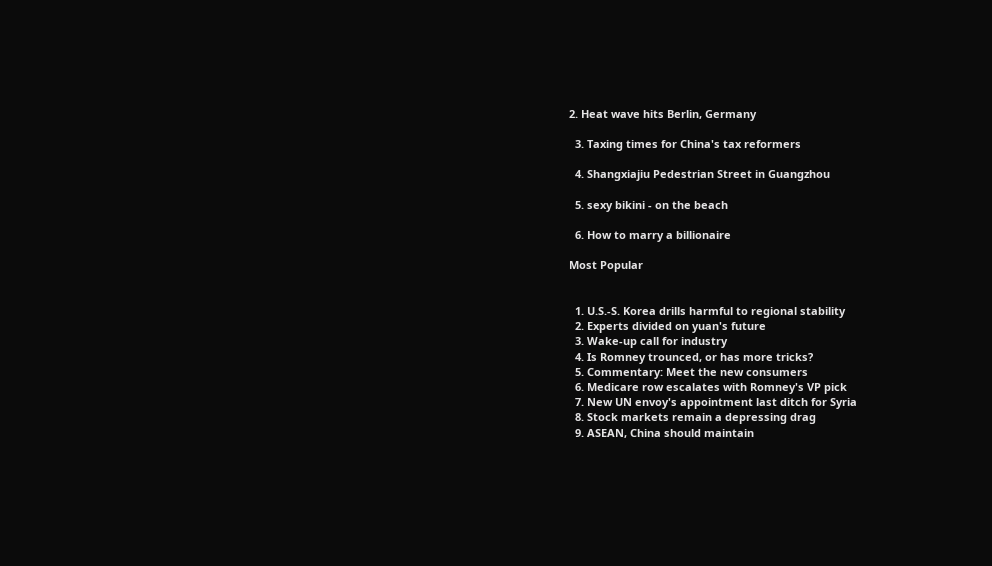2. Heat wave hits Berlin, Germany

  3. Taxing times for China's tax reformers

  4. Shangxiajiu Pedestrian Street in Guangzhou

  5. sexy bikini - on the beach

  6. How to marry a billionaire

Most Popular


  1. U.S.-S. Korea drills harmful to regional stability
  2. Experts divided on yuan's future
  3. Wake-up call for industry
  4. Is Romney trounced, or has more tricks?
  5. Commentary: Meet the new consumers
  6. Medicare row escalates with Romney's VP pick
  7. New UN envoy's appointment last ditch for Syria
  8. Stock markets remain a depressing drag
  9. ASEAN, China should maintain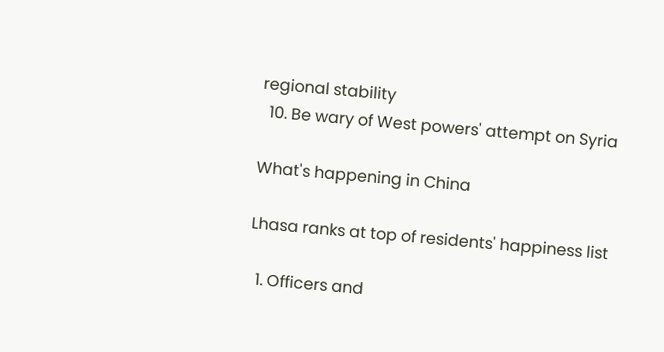regional stability
  10. Be wary of West powers' attempt on Syria

What's happening in China

Lhasa ranks at top of residents' happiness list

  1. Officers and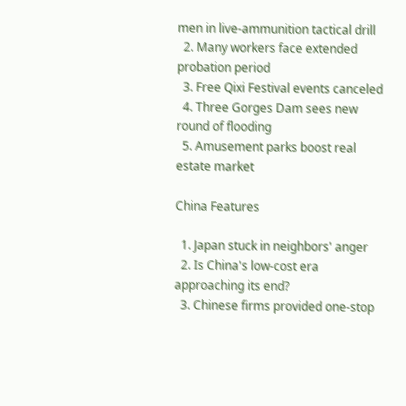men in live-ammunition tactical drill
  2. Many workers face extended probation period
  3. Free Qixi Festival events canceled
  4. Three Gorges Dam sees new round of flooding
  5. Amusement parks boost real estate market

China Features

  1. Japan stuck in neighbors' anger
  2. Is China's low-cost era approaching its end?
  3. Chinese firms provided one-stop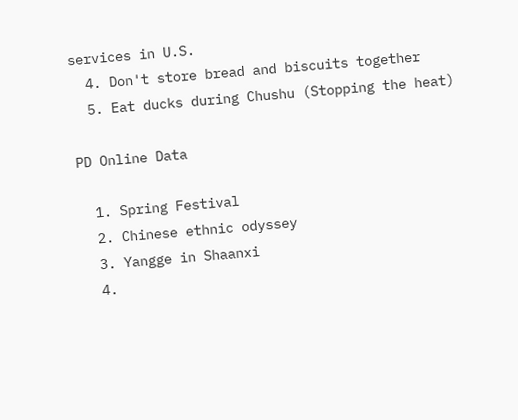services in U.S.
  4. Don't store bread and biscuits together
  5. Eat ducks during Chushu (Stopping the heat)

PD Online Data

  1. Spring Festival
  2. Chinese ethnic odyssey
  3. Yangge in Shaanxi
  4.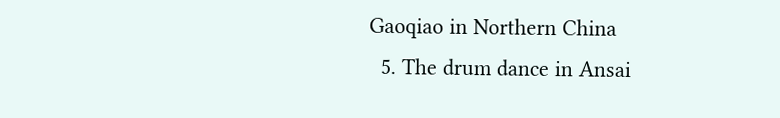Gaoqiao in Northern China
  5. The drum dance in Ansai